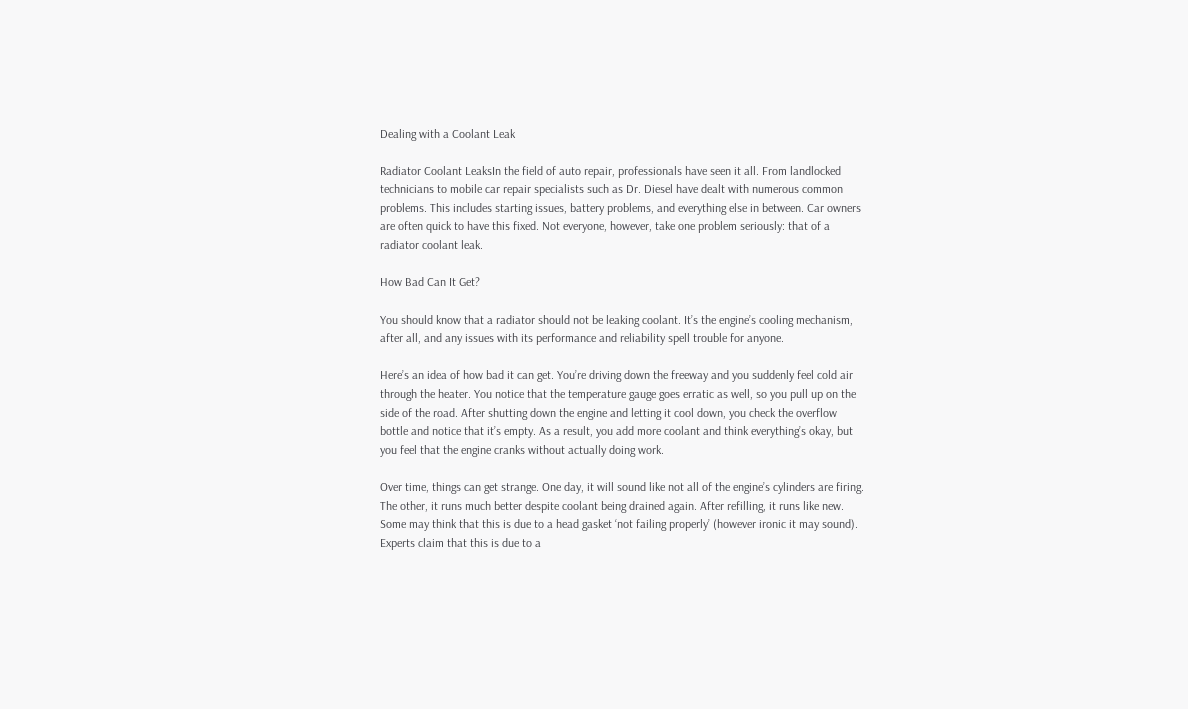Dealing with a Coolant Leak

Radiator Coolant LeaksIn the field of auto repair, professionals have seen it all. From landlocked technicians to mobile car repair specialists such as Dr. Diesel have dealt with numerous common problems. This includes starting issues, battery problems, and everything else in between. Car owners are often quick to have this fixed. Not everyone, however, take one problem seriously: that of a radiator coolant leak.

How Bad Can It Get?

You should know that a radiator should not be leaking coolant. It’s the engine’s cooling mechanism, after all, and any issues with its performance and reliability spell trouble for anyone.

Here’s an idea of how bad it can get. You’re driving down the freeway and you suddenly feel cold air through the heater. You notice that the temperature gauge goes erratic as well, so you pull up on the side of the road. After shutting down the engine and letting it cool down, you check the overflow bottle and notice that it’s empty. As a result, you add more coolant and think everything’s okay, but you feel that the engine cranks without actually doing work.

Over time, things can get strange. One day, it will sound like not all of the engine’s cylinders are firing. The other, it runs much better despite coolant being drained again. After refilling, it runs like new. Some may think that this is due to a head gasket ‘not failing properly’ (however ironic it may sound). Experts claim that this is due to a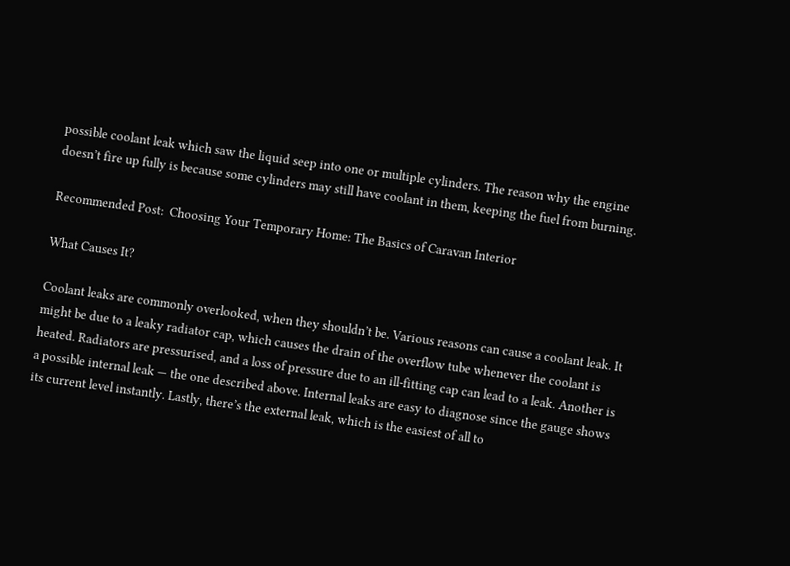possible coolant leak which saw the liquid seep into one or multiple cylinders. The reason why the engine doesn’t fire up fully is because some cylinders may still have coolant in them, keeping the fuel from burning.

Recommended Post:  Choosing Your Temporary Home: The Basics of Caravan Interior

What Causes It?

Coolant leaks are commonly overlooked, when they shouldn’t be. Various reasons can cause a coolant leak. It might be due to a leaky radiator cap, which causes the drain of the overflow tube whenever the coolant is heated. Radiators are pressurised, and a loss of pressure due to an ill-fitting cap can lead to a leak. Another is a possible internal leak — the one described above. Internal leaks are easy to diagnose since the gauge shows its current level instantly. Lastly, there’s the external leak, which is the easiest of all to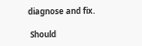diagnose and fix.

 Should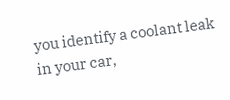you identify a coolant leak in your car,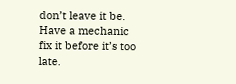don’t leave it be. Have a mechanic fix it before it’s too late.